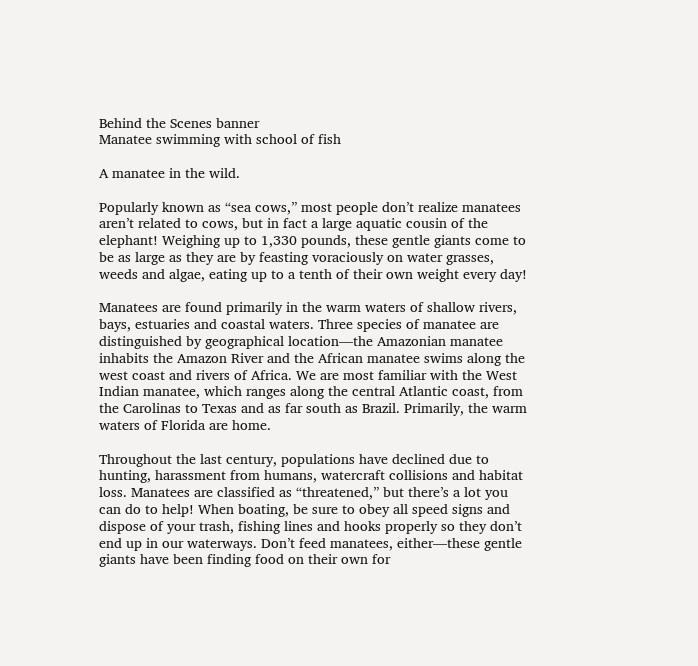Behind the Scenes banner
Manatee swimming with school of fish

A manatee in the wild.

Popularly known as “sea cows,” most people don’t realize manatees aren’t related to cows, but in fact a large aquatic cousin of the elephant! Weighing up to 1,330 pounds, these gentle giants come to be as large as they are by feasting voraciously on water grasses, weeds and algae, eating up to a tenth of their own weight every day!

Manatees are found primarily in the warm waters of shallow rivers, bays, estuaries and coastal waters. Three species of manatee are distinguished by geographical location—the Amazonian manatee inhabits the Amazon River and the African manatee swims along the west coast and rivers of Africa. We are most familiar with the West Indian manatee, which ranges along the central Atlantic coast, from the Carolinas to Texas and as far south as Brazil. Primarily, the warm waters of Florida are home.

Throughout the last century, populations have declined due to hunting, harassment from humans, watercraft collisions and habitat loss. Manatees are classified as “threatened,” but there’s a lot you can do to help! When boating, be sure to obey all speed signs and dispose of your trash, fishing lines and hooks properly so they don’t end up in our waterways. Don’t feed manatees, either—these gentle giants have been finding food on their own for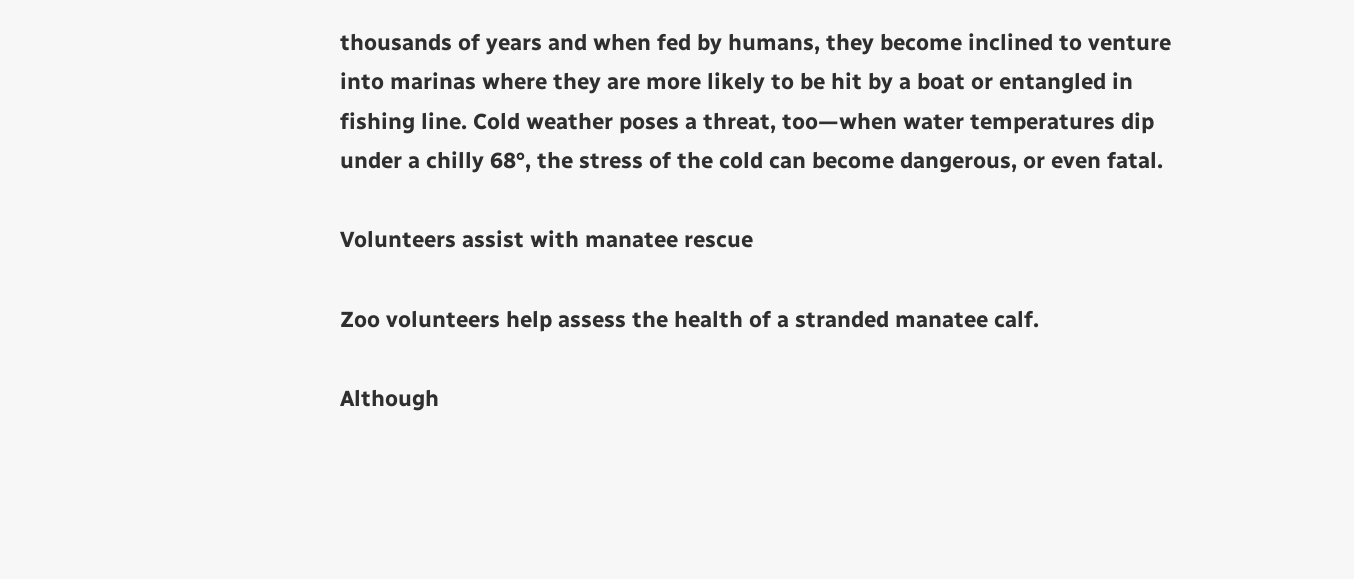thousands of years and when fed by humans, they become inclined to venture into marinas where they are more likely to be hit by a boat or entangled in fishing line. Cold weather poses a threat, too—when water temperatures dip under a chilly 68°, the stress of the cold can become dangerous, or even fatal.

Volunteers assist with manatee rescue

Zoo volunteers help assess the health of a stranded manatee calf.

Although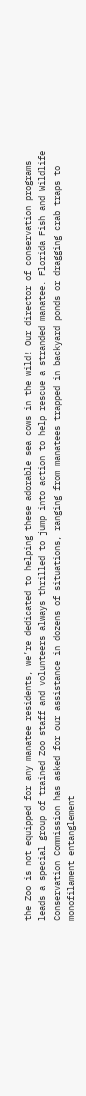the Zoo is not equipped for any manatee residents, we’re dedicated to helping these adorable sea cows in the wild! Our director of conservation programs leads a special group of trained Zoo staff and volunteers always thrilled to jump into action to help rescue a stranded manatee. Florida Fish and Wildlife Conservation Commission has asked for our assistance in dozens of situations, ranging from manatees trapped in backyard ponds or dragging crab traps to monofilament entanglement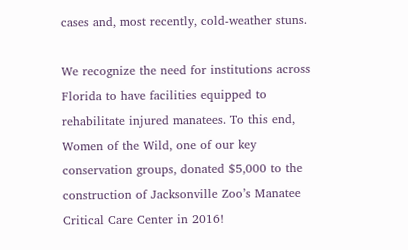cases and, most recently, cold-weather stuns.

We recognize the need for institutions across Florida to have facilities equipped to rehabilitate injured manatees. To this end, Women of the Wild, one of our key conservation groups, donated $5,000 to the construction of Jacksonville Zoo’s Manatee Critical Care Center in 2016!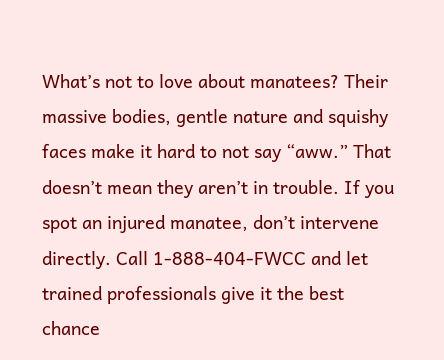What’s not to love about manatees? Their massive bodies, gentle nature and squishy faces make it hard to not say “aww.” That doesn’t mean they aren’t in trouble. If you spot an injured manatee, don’t intervene directly. Call 1-888-404-FWCC and let trained professionals give it the best chance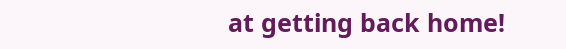at getting back home!